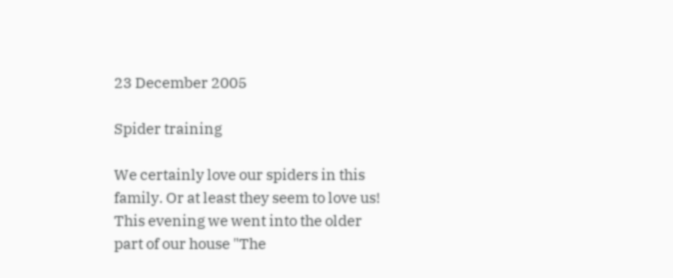23 December 2005

Spider training

We certainly love our spiders in this family. Or at least they seem to love us!
This evening we went into the older part of our house "The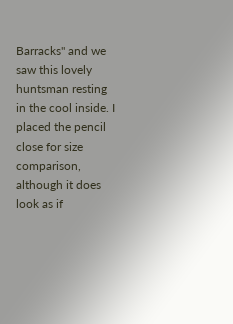Barracks" and we saw this lovely huntsman resting in the cool inside. I placed the pencil close for size comparison, although it does look as if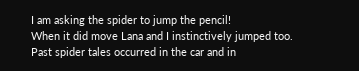I am asking the spider to jump the pencil!
When it did move Lana and I instinctively jumped too.
Past spider tales occurred in the car and in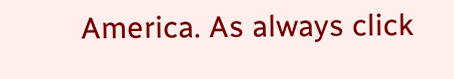America. As always click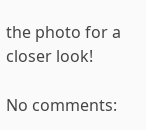the photo for a closer look!

No comments: